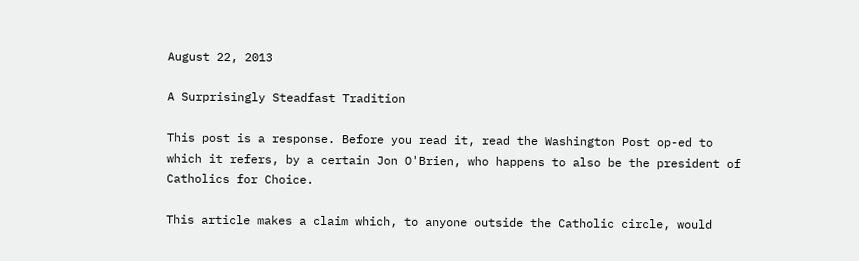August 22, 2013

A Surprisingly Steadfast Tradition

This post is a response. Before you read it, read the Washington Post op-ed to which it refers, by a certain Jon O'Brien, who happens to also be the president of Catholics for Choice.

This article makes a claim which, to anyone outside the Catholic circle, would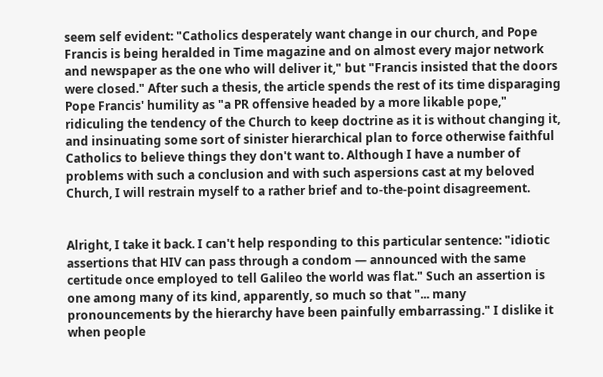seem self evident: "Catholics desperately want change in our church, and Pope Francis is being heralded in Time magazine and on almost every major network and newspaper as the one who will deliver it," but "Francis insisted that the doors were closed." After such a thesis, the article spends the rest of its time disparaging Pope Francis' humility as "a PR offensive headed by a more likable pope," ridiculing the tendency of the Church to keep doctrine as it is without changing it, and insinuating some sort of sinister hierarchical plan to force otherwise faithful Catholics to believe things they don't want to. Although I have a number of problems with such a conclusion and with such aspersions cast at my beloved Church, I will restrain myself to a rather brief and to-the-point disagreement.


Alright, I take it back. I can't help responding to this particular sentence: "idiotic assertions that HIV can pass through a condom — announced with the same certitude once employed to tell Galileo the world was flat." Such an assertion is one among many of its kind, apparently, so much so that "... many pronouncements by the hierarchy have been painfully embarrassing." I dislike it when people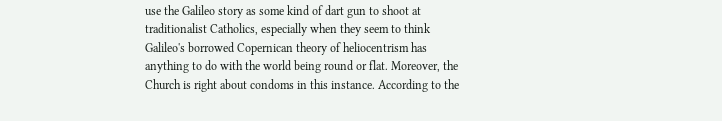use the Galileo story as some kind of dart gun to shoot at traditionalist Catholics, especially when they seem to think Galileo's borrowed Copernican theory of heliocentrism has anything to do with the world being round or flat. Moreover, the Church is right about condoms in this instance. According to the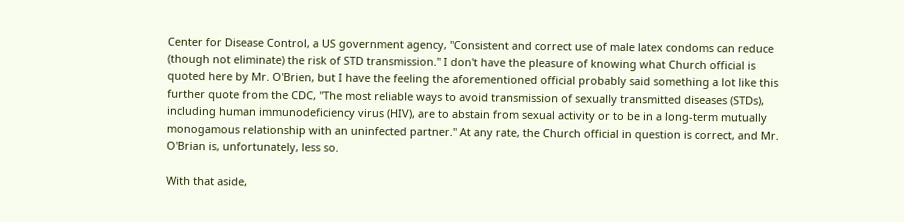Center for Disease Control, a US government agency, "Consistent and correct use of male latex condoms can reduce (though not eliminate) the risk of STD transmission." I don't have the pleasure of knowing what Church official is quoted here by Mr. O'Brien, but I have the feeling the aforementioned official probably said something a lot like this further quote from the CDC, "The most reliable ways to avoid transmission of sexually transmitted diseases (STDs), including human immunodeficiency virus (HIV), are to abstain from sexual activity or to be in a long-term mutually monogamous relationship with an uninfected partner." At any rate, the Church official in question is correct, and Mr. O'Brian is, unfortunately, less so.

With that aside,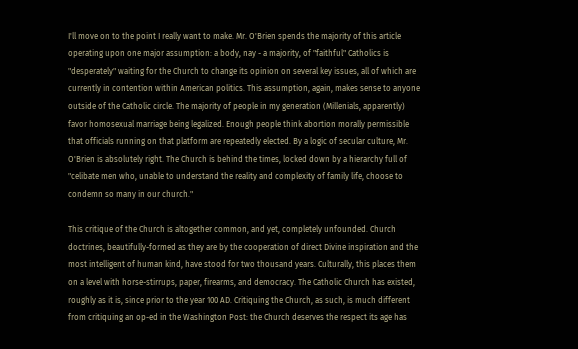I'll move on to the point I really want to make. Mr. O'Brien spends the majority of this article operating upon one major assumption: a body, nay - a majority, of "faithful" Catholics is "desperately" waiting for the Church to change its opinion on several key issues, all of which are currently in contention within American politics. This assumption, again, makes sense to anyone outside of the Catholic circle. The majority of people in my generation (Millenials, apparently) favor homosexual marriage being legalized. Enough people think abortion morally permissible that officials running on that platform are repeatedly elected. By a logic of secular culture, Mr. O'Brien is absolutely right. The Church is behind the times, locked down by a hierarchy full of "celibate men who, unable to understand the reality and complexity of family life, choose to condemn so many in our church."

This critique of the Church is altogether common, and yet, completely unfounded. Church doctrines, beautifully-formed as they are by the cooperation of direct Divine inspiration and the most intelligent of human kind, have stood for two thousand years. Culturally, this places them on a level with horse-stirrups, paper, firearms, and democracy. The Catholic Church has existed, roughly as it is, since prior to the year 100 AD. Critiquing the Church, as such, is much different from critiquing an op-ed in the Washington Post: the Church deserves the respect its age has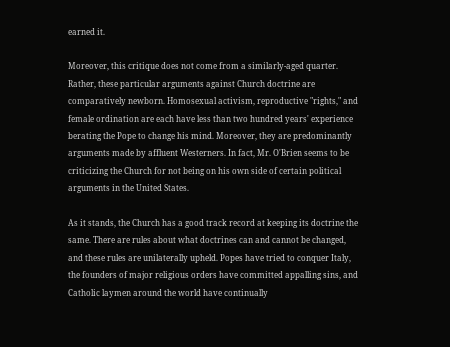earned it.

Moreover, this critique does not come from a similarly-aged quarter. Rather, these particular arguments against Church doctrine are comparatively newborn. Homosexual activism, reproductive "rights," and female ordination are each have less than two hundred years' experience berating the Pope to change his mind. Moreover, they are predominantly arguments made by affluent Westerners. In fact, Mr. O'Brien seems to be criticizing the Church for not being on his own side of certain political arguments in the United States.

As it stands, the Church has a good track record at keeping its doctrine the same. There are rules about what doctrines can and cannot be changed, and these rules are unilaterally upheld. Popes have tried to conquer Italy, the founders of major religious orders have committed appalling sins, and Catholic laymen around the world have continually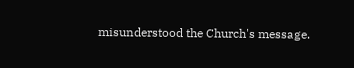misunderstood the Church's message.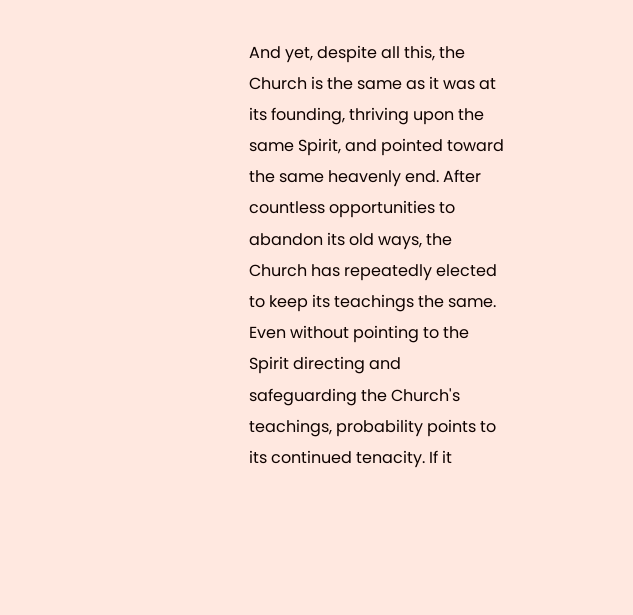And yet, despite all this, the Church is the same as it was at its founding, thriving upon the same Spirit, and pointed toward the same heavenly end. After countless opportunities to abandon its old ways, the Church has repeatedly elected to keep its teachings the same. Even without pointing to the Spirit directing and safeguarding the Church's teachings, probability points to its continued tenacity. If it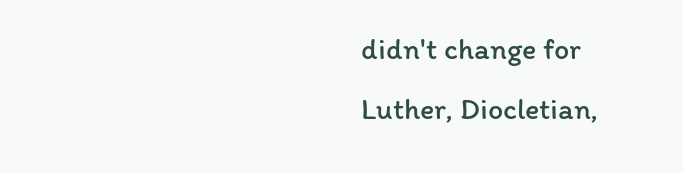didn't change for Luther, Diocletian,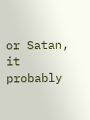or Satan, it probably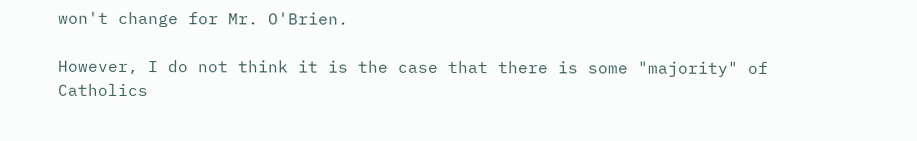won't change for Mr. O'Brien.

However, I do not think it is the case that there is some "majority" of Catholics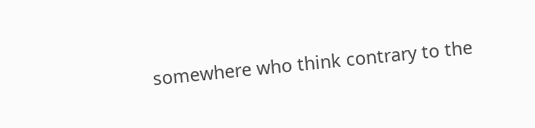somewhere who think contrary to the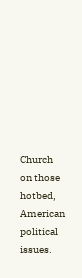Church on those hotbed, American political issues.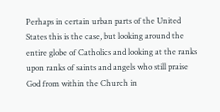Perhaps in certain urban parts of the United States this is the case, but looking around the entire globe of Catholics and looking at the ranks upon ranks of saints and angels who still praise God from within the Church in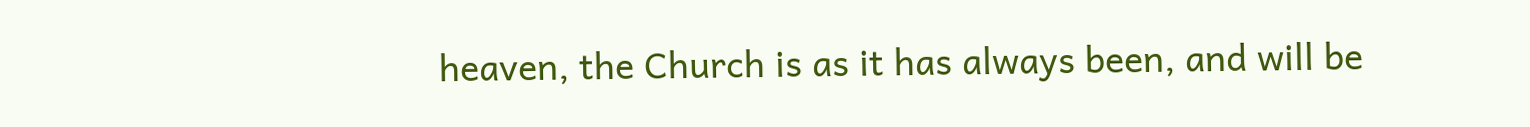heaven, the Church is as it has always been, and will be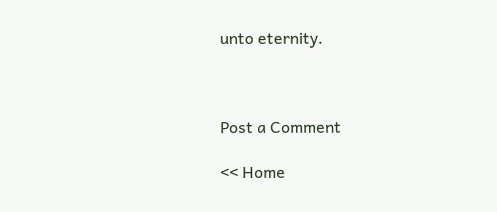unto eternity.



Post a Comment

<< Home